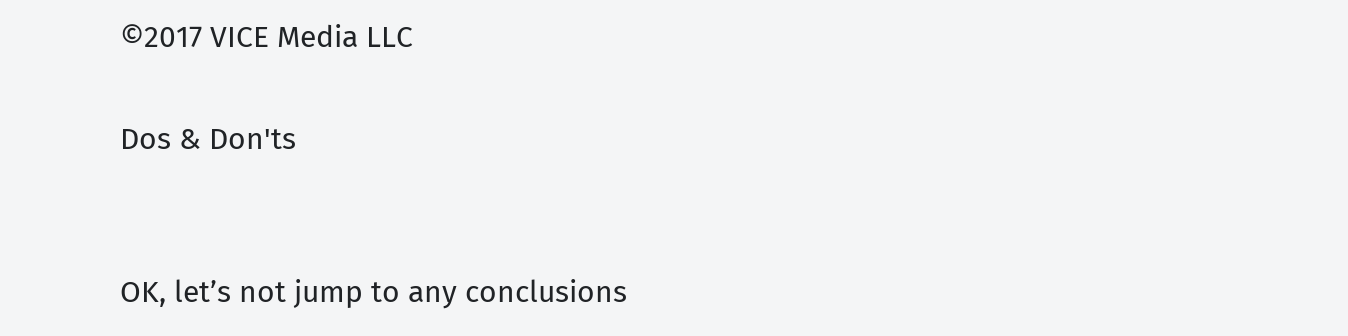©2017 VICE Media LLC

Dos & Don'ts


OK, let’s not jump to any conclusions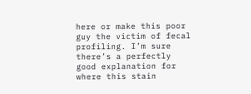here or make this poor guy the victim of fecal profiling. I’m sure there’s a perfectly good explanation for where this stain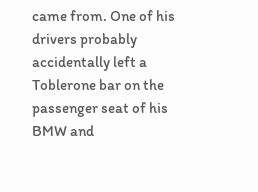came from. One of his drivers probably accidentally left a Toblerone bar on the passenger seat of his BMW and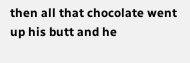then all that chocolate went up his butt and he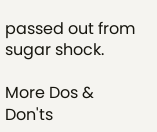passed out from sugar shock.

More Dos & Don'ts